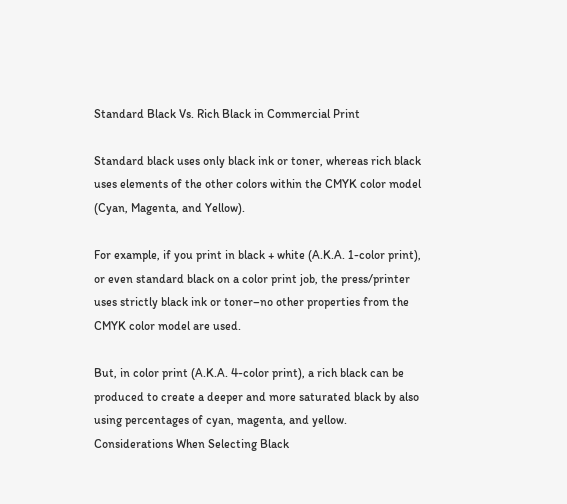Standard Black Vs. Rich Black in Commercial Print

Standard black uses only black ink or toner, whereas rich black uses elements of the other colors within the CMYK color model (Cyan, Magenta, and Yellow).

For example, if you print in black + white (A.K.A. 1-color print), or even standard black on a color print job, the press/printer uses strictly black ink or toner–no other properties from the CMYK color model are used.

But, in color print (A.K.A. 4-color print), a rich black can be produced to create a deeper and more saturated black by also using percentages of cyan, magenta, and yellow.
Considerations When Selecting Black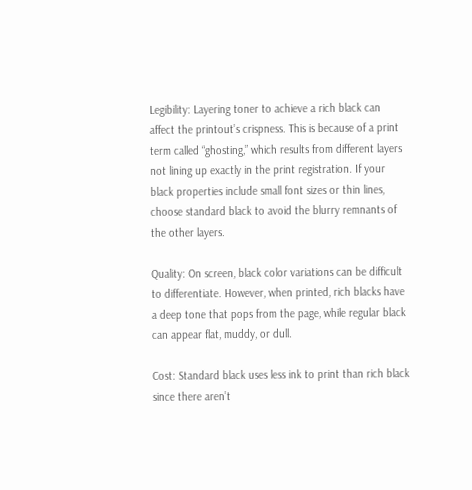Legibility: Layering toner to achieve a rich black can affect the printout’s crispness. This is because of a print term called “ghosting,” which results from different layers not lining up exactly in the print registration. If your black properties include small font sizes or thin lines, choose standard black to avoid the blurry remnants of the other layers.

Quality: On screen, black color variations can be difficult to differentiate. However, when printed, rich blacks have a deep tone that pops from the page, while regular black can appear flat, muddy, or dull.

Cost: Standard black uses less ink to print than rich black since there aren’t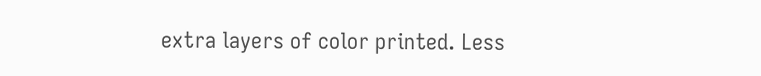extra layers of color printed. Less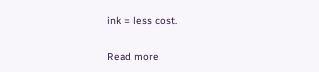ink = less cost.

Read more